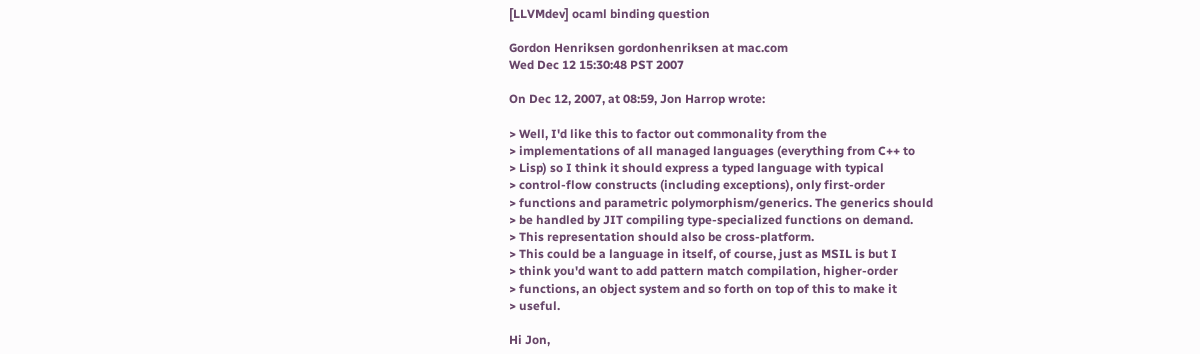[LLVMdev] ocaml binding question

Gordon Henriksen gordonhenriksen at mac.com
Wed Dec 12 15:30:48 PST 2007

On Dec 12, 2007, at 08:59, Jon Harrop wrote:

> Well, I'd like this to factor out commonality from the
> implementations of all managed languages (everything from C++ to
> Lisp) so I think it should express a typed language with typical
> control-flow constructs (including exceptions), only first-order
> functions and parametric polymorphism/generics. The generics should
> be handled by JIT compiling type-specialized functions on demand.
> This representation should also be cross-platform.
> This could be a language in itself, of course, just as MSIL is but I
> think you'd want to add pattern match compilation, higher-order
> functions, an object system and so forth on top of this to make it
> useful.

Hi Jon,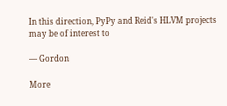In this direction, PyPy and Reid's HLVM projects may be of interest to

— Gordon

More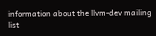information about the llvm-dev mailing list